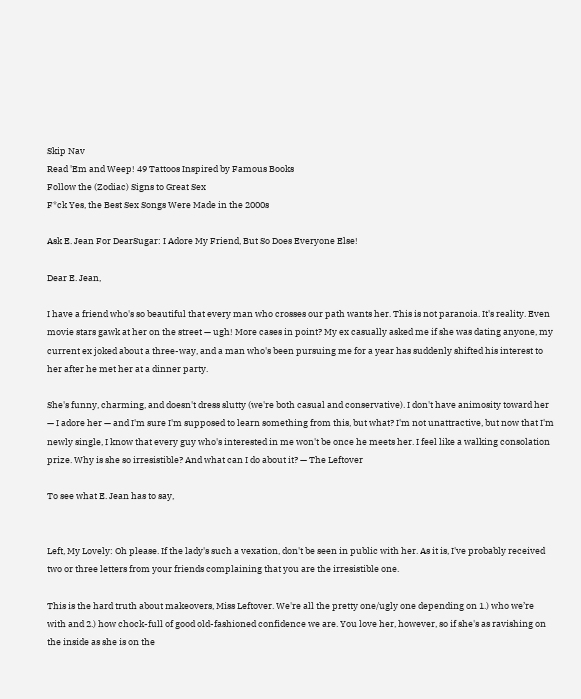Skip Nav
Read 'Em and Weep! 49 Tattoos Inspired by Famous Books
Follow the (Zodiac) Signs to Great Sex
F*ck Yes, the Best Sex Songs Were Made in the 2000s

Ask E. Jean For DearSugar: I Adore My Friend, But So Does Everyone Else!

Dear E. Jean,

I have a friend who's so beautiful that every man who crosses our path wants her. This is not paranoia. It's reality. Even movie stars gawk at her on the street — ugh! More cases in point? My ex casually asked me if she was dating anyone, my current ex joked about a three-way, and a man who's been pursuing me for a year has suddenly shifted his interest to her after he met her at a dinner party.

She's funny, charming, and doesn't dress slutty (we're both casual and conservative). I don't have animosity toward her — I adore her — and I'm sure I'm supposed to learn something from this, but what? I'm not unattractive, but now that I'm newly single, I know that every guy who's interested in me won't be once he meets her. I feel like a walking consolation prize. Why is she so irresistible? And what can I do about it? — The Leftover

To see what E. Jean has to say,


Left, My Lovely: Oh please. If the lady's such a vexation, don't be seen in public with her. As it is, I've probably received two or three letters from your friends complaining that you are the irresistible one.

This is the hard truth about makeovers, Miss Leftover. We're all the pretty one/ugly one depending on 1.) who we’re with and 2.) how chock-full of good old-fashioned confidence we are. You love her, however, so if she's as ravishing on the inside as she is on the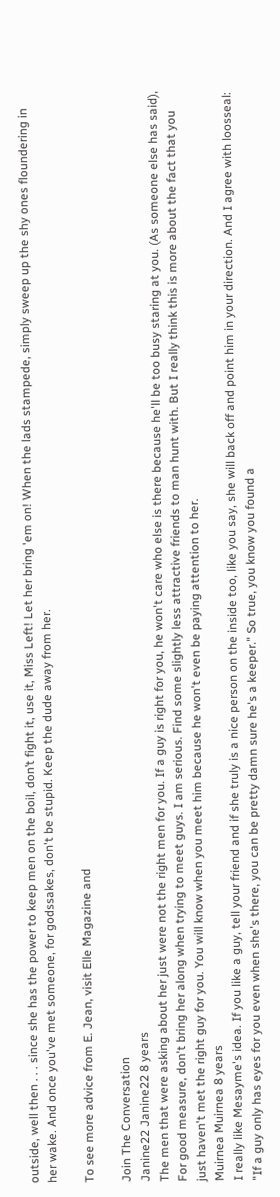outside, well then . . . since she has the power to keep men on the boil, don’t fight it, use it, Miss Left! Let her bring 'em on! When the lads stampede, simply sweep up the shy ones floundering in her wake. And once you've met someone, for godssakes, don't be stupid. Keep the dude away from her.

To see more advice from E. Jean, visit Elle Magazine and

Join The Conversation
Janine22 Janine22 8 years
The men that were asking about her just were not the right men for you. If a guy is right for you, he won't care who else is there because he'll be too busy staring at you. (As someone else has said), For good measure, don't bring her along when trying to meet guys. I am serious. Find some slightly less attractive friends to man hunt with. But I really think this is more about the fact that you just haven't met the right guy for you. You will know when you meet him because he won't even be paying attention to her.
Muirnea Muirnea 8 years
I really like Mesayme's idea. If you like a guy, tell your friend and if she truly is a nice person on the inside too, like you say, she will back off and point him in your direction. And I agree with loosseal: "If a guy only has eyes for you even when she's there, you can be pretty damn sure he's a keeper." So true, you know you found a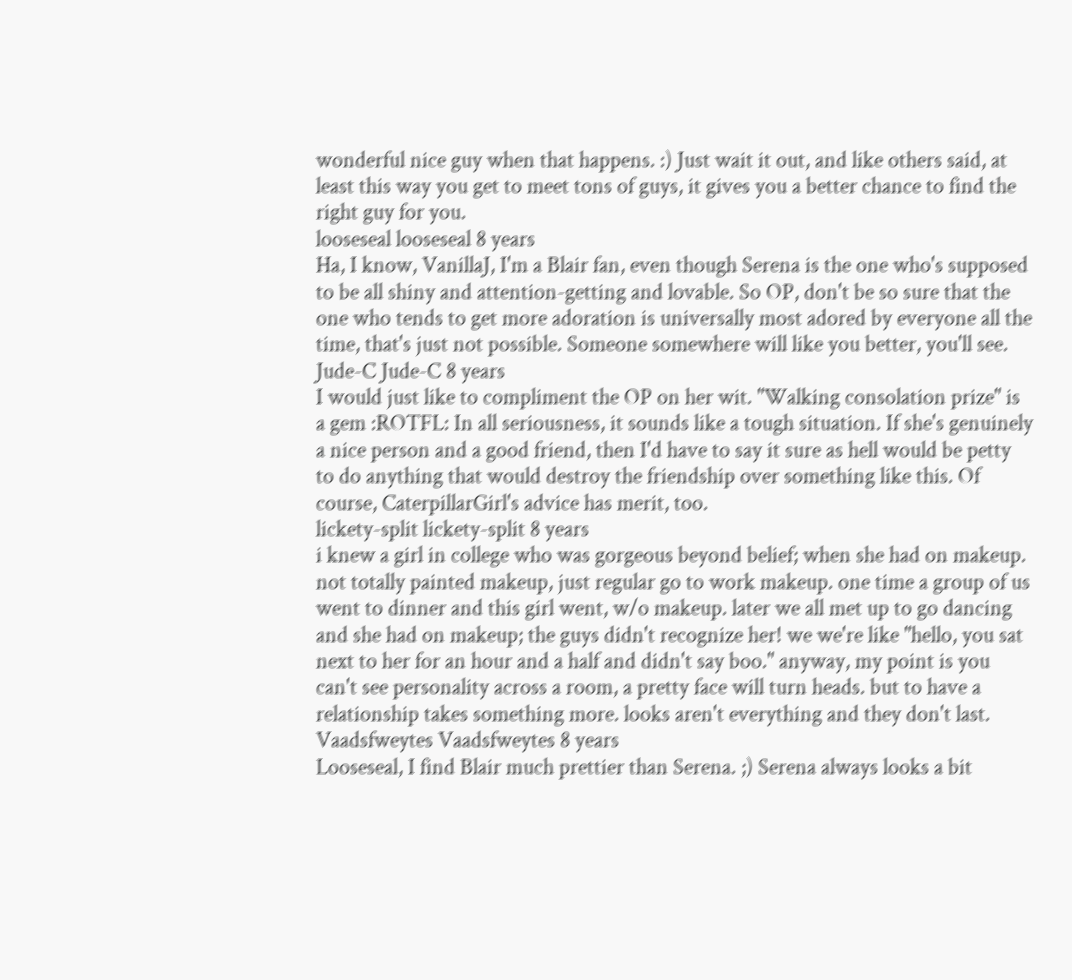wonderful nice guy when that happens. :) Just wait it out, and like others said, at least this way you get to meet tons of guys, it gives you a better chance to find the right guy for you.
looseseal looseseal 8 years
Ha, I know, VanillaJ, I'm a Blair fan, even though Serena is the one who's supposed to be all shiny and attention-getting and lovable. So OP, don't be so sure that the one who tends to get more adoration is universally most adored by everyone all the time, that's just not possible. Someone somewhere will like you better, you'll see.
Jude-C Jude-C 8 years
I would just like to compliment the OP on her wit. "Walking consolation prize" is a gem :ROTFL: In all seriousness, it sounds like a tough situation. If she's genuinely a nice person and a good friend, then I'd have to say it sure as hell would be petty to do anything that would destroy the friendship over something like this. Of course, CaterpillarGirl's advice has merit, too.
lickety-split lickety-split 8 years
i knew a girl in college who was gorgeous beyond belief; when she had on makeup. not totally painted makeup, just regular go to work makeup. one time a group of us went to dinner and this girl went, w/o makeup. later we all met up to go dancing and she had on makeup; the guys didn't recognize her! we we're like "hello, you sat next to her for an hour and a half and didn't say boo." anyway, my point is you can't see personality across a room, a pretty face will turn heads. but to have a relationship takes something more. looks aren't everything and they don't last.
Vaadsfweytes Vaadsfweytes 8 years
Looseseal, I find Blair much prettier than Serena. ;) Serena always looks a bit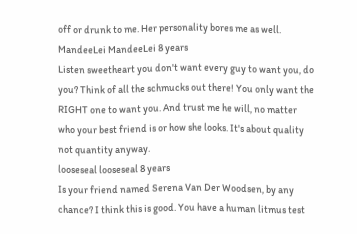off or drunk to me. Her personality bores me as well.
MandeeLei MandeeLei 8 years
Listen sweetheart you don't want every guy to want you, do you? Think of all the schmucks out there! You only want the RIGHT one to want you. And trust me he will, no matter who your best friend is or how she looks. It's about quality not quantity anyway.
looseseal looseseal 8 years
Is your friend named Serena Van Der Woodsen, by any chance? I think this is good. You have a human litmus test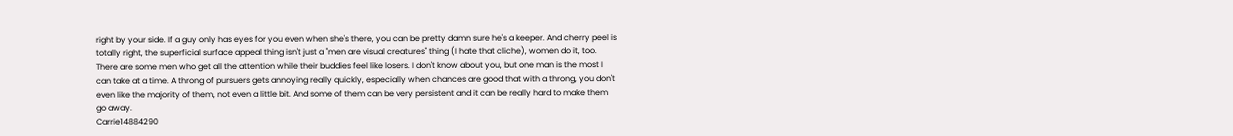right by your side. If a guy only has eyes for you even when she's there, you can be pretty damn sure he's a keeper. And cherry peel is totally right, the superficial surface appeal thing isn't just a "men are visual creatures" thing (I hate that cliche), women do it, too. There are some men who get all the attention while their buddies feel like losers. I don't know about you, but one man is the most I can take at a time. A throng of pursuers gets annoying really quickly, especially when chances are good that with a throng, you don't even like the majority of them, not even a little bit. And some of them can be very persistent and it can be really hard to make them go away.
Carrie14884290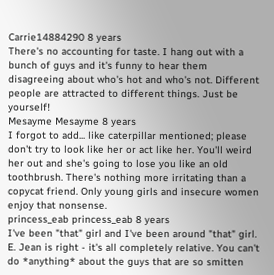Carrie14884290 8 years
There's no accounting for taste. I hang out with a bunch of guys and it's funny to hear them disagreeing about who's hot and who's not. Different people are attracted to different things. Just be yourself!
Mesayme Mesayme 8 years
I forgot to add... like caterpillar mentioned; please don't try to look like her or act like her. You'll weird her out and she's going to lose you like an old toothbrush. There's nothing more irritating than a copycat friend. Only young girls and insecure women enjoy that nonsense.
princess_eab princess_eab 8 years
I've been "that" girl and I've been around "that" girl. E. Jean is right - it's all completely relative. You can't do *anything* about the guys that are so smitten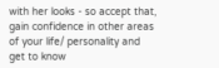with her looks - so accept that, gain confidence in other areas of your life/ personality and get to know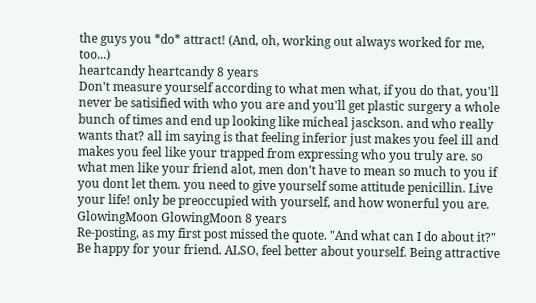the guys you *do* attract! (And, oh, working out always worked for me, too...)
heartcandy heartcandy 8 years
Don't measure yourself according to what men what, if you do that, you'll never be satisified with who you are and you'll get plastic surgery a whole bunch of times and end up looking like micheal jasckson. and who really wants that? all im saying is that feeling inferior just makes you feel ill and makes you feel like your trapped from expressing who you truly are. so what men like your friend alot, men don't have to mean so much to you if you dont let them. you need to give yourself some attitude penicillin. Live your life! only be preoccupied with yourself, and how wonerful you are.
GlowingMoon GlowingMoon 8 years
Re-posting, as my first post missed the quote. "And what can I do about it?" Be happy for your friend. ALSO, feel better about yourself. Being attractive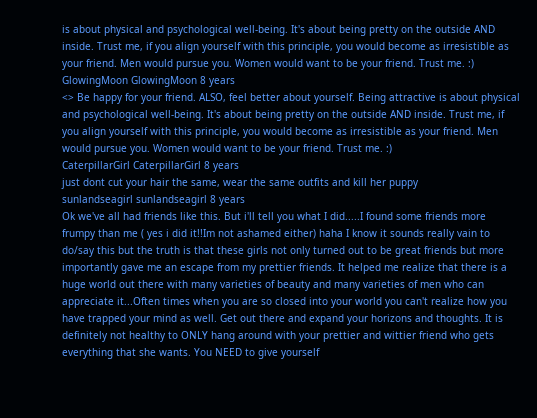is about physical and psychological well-being. It's about being pretty on the outside AND inside. Trust me, if you align yourself with this principle, you would become as irresistible as your friend. Men would pursue you. Women would want to be your friend. Trust me. :)
GlowingMoon GlowingMoon 8 years
<> Be happy for your friend. ALSO, feel better about yourself. Being attractive is about physical and psychological well-being. It's about being pretty on the outside AND inside. Trust me, if you align yourself with this principle, you would become as irresistible as your friend. Men would pursue you. Women would want to be your friend. Trust me. :)
CaterpillarGirl CaterpillarGirl 8 years
just dont cut your hair the same, wear the same outfits and kill her puppy
sunlandseagirl sunlandseagirl 8 years
Ok we've all had friends like this. But i'll tell you what I did.....I found some friends more frumpy than me ( yes i did it!!Im not ashamed either) haha I know it sounds really vain to do/say this but the truth is that these girls not only turned out to be great friends but more importantly gave me an escape from my prettier friends. It helped me realize that there is a huge world out there with many varieties of beauty and many varieties of men who can appreciate it...Often times when you are so closed into your world you can't realize how you have trapped your mind as well. Get out there and expand your horizons and thoughts. It is definitely not healthy to ONLY hang around with your prettier and wittier friend who gets everything that she wants. You NEED to give yourself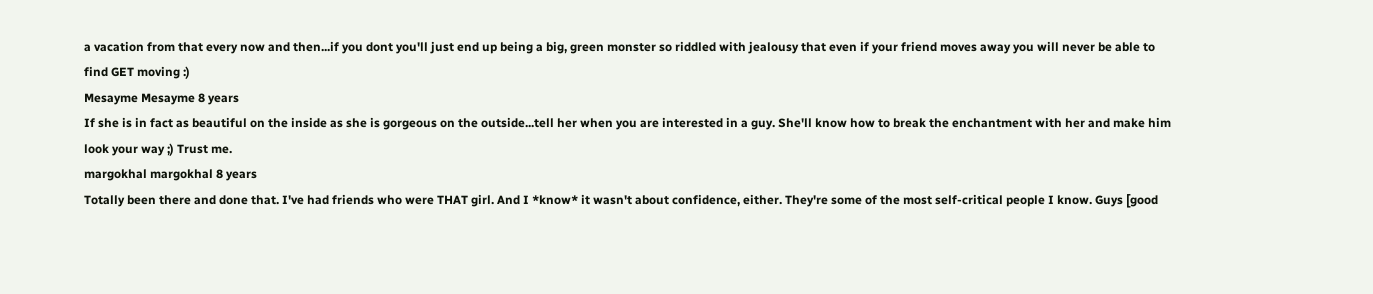a vacation from that every now and then...if you dont you'll just end up being a big, green monster so riddled with jealousy that even if your friend moves away you will never be able to find GET moving :)
Mesayme Mesayme 8 years
If she is in fact as beautiful on the inside as she is gorgeous on the outside...tell her when you are interested in a guy. She'll know how to break the enchantment with her and make him look your way ;) Trust me.
margokhal margokhal 8 years
Totally been there and done that. I've had friends who were THAT girl. And I *know* it wasn't about confidence, either. They're some of the most self-critical people I know. Guys [good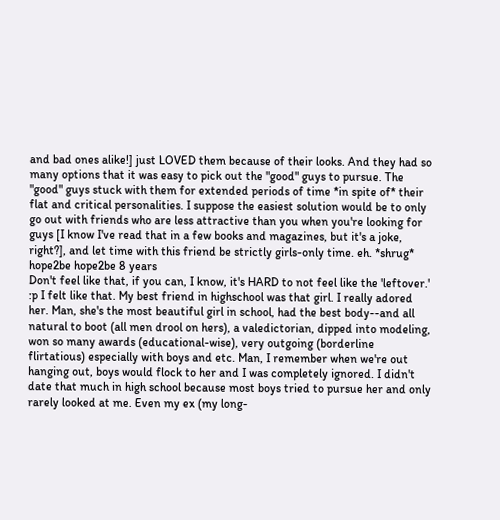and bad ones alike!] just LOVED them because of their looks. And they had so many options that it was easy to pick out the "good" guys to pursue. The "good" guys stuck with them for extended periods of time *in spite of* their flat and critical personalities. I suppose the easiest solution would be to only go out with friends who are less attractive than you when you're looking for guys [I know I've read that in a few books and magazines, but it's a joke, right?], and let time with this friend be strictly girls-only time. eh. *shrug*
hope2be hope2be 8 years
Don't feel like that, if you can, I know, it's HARD to not feel like the 'leftover.' :p I felt like that. My best friend in highschool was that girl. I really adored her. Man, she's the most beautiful girl in school, had the best body--and all natural to boot (all men drool on hers), a valedictorian, dipped into modeling, won so many awards (educational-wise), very outgoing (borderline flirtatious) especially with boys and etc. Man, I remember when we're out hanging out, boys would flock to her and I was completely ignored. I didn't date that much in high school because most boys tried to pursue her and only rarely looked at me. Even my ex (my long-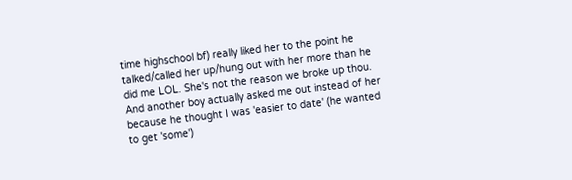time highschool bf) really liked her to the point he talked/called her up/hung out with her more than he did me LOL. She's not the reason we broke up thou. And another boy actually asked me out instead of her because he thought I was 'easier to date' (he wanted to get 'some')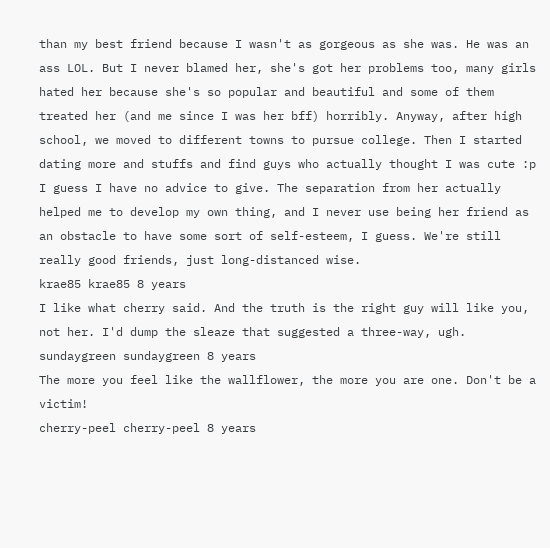than my best friend because I wasn't as gorgeous as she was. He was an ass LOL. But I never blamed her, she's got her problems too, many girls hated her because she's so popular and beautiful and some of them treated her (and me since I was her bff) horribly. Anyway, after high school, we moved to different towns to pursue college. Then I started dating more and stuffs and find guys who actually thought I was cute :p I guess I have no advice to give. The separation from her actually helped me to develop my own thing, and I never use being her friend as an obstacle to have some sort of self-esteem, I guess. We're still really good friends, just long-distanced wise.
krae85 krae85 8 years
I like what cherry said. And the truth is the right guy will like you, not her. I'd dump the sleaze that suggested a three-way, ugh.
sundaygreen sundaygreen 8 years
The more you feel like the wallflower, the more you are one. Don't be a victim!
cherry-peel cherry-peel 8 years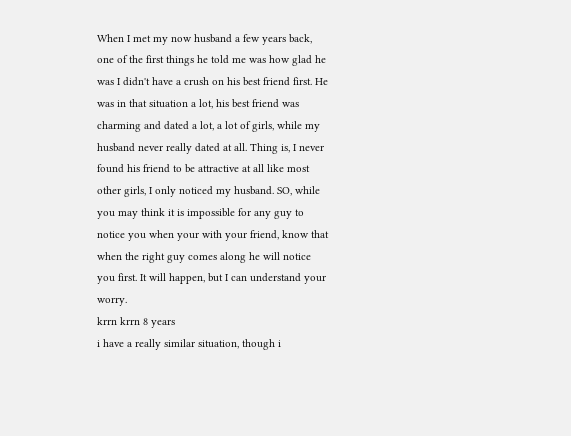When I met my now husband a few years back, one of the first things he told me was how glad he was I didn't have a crush on his best friend first. He was in that situation a lot, his best friend was charming and dated a lot, a lot of girls, while my husband never really dated at all. Thing is, I never found his friend to be attractive at all like most other girls, I only noticed my husband. SO, while you may think it is impossible for any guy to notice you when your with your friend, know that when the right guy comes along he will notice you first. It will happen, but I can understand your worry.
krrn krrn 8 years
i have a really similar situation, though i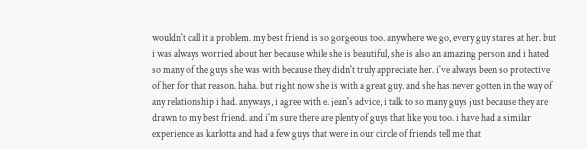wouldn't call it a problem. my best friend is so gorgeous too. anywhere we go, every guy stares at her. but i was always worried about her because while she is beautiful, she is also an amazing person and i hated so many of the guys she was with because they didn't truly appreciate her. i've always been so protective of her for that reason. haha. but right now she is with a great guy. and she has never gotten in the way of any relationship i had. anyways, i agree with e. jean's advice, i talk to so many guys just because they are drawn to my best friend. and i'm sure there are plenty of guys that like you too. i have had a similar experience as karlotta and had a few guys that were in our circle of friends tell me that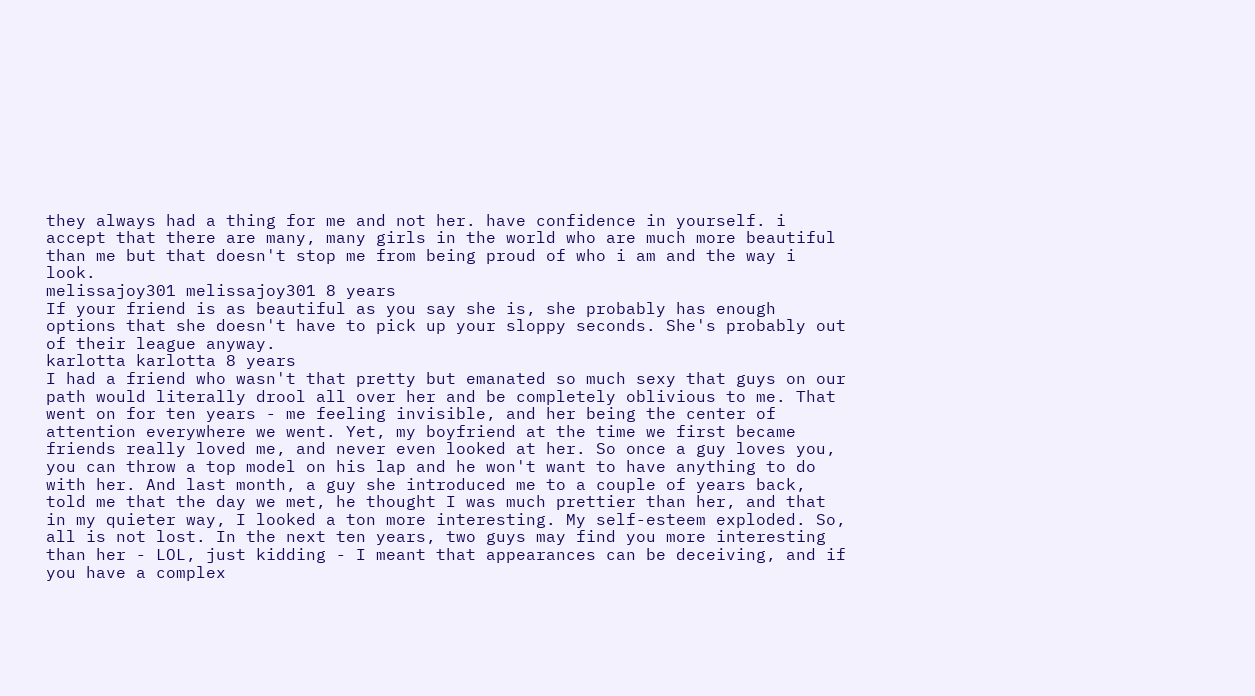they always had a thing for me and not her. have confidence in yourself. i accept that there are many, many girls in the world who are much more beautiful than me but that doesn't stop me from being proud of who i am and the way i look.
melissajoy301 melissajoy301 8 years
If your friend is as beautiful as you say she is, she probably has enough options that she doesn't have to pick up your sloppy seconds. She's probably out of their league anyway.
karlotta karlotta 8 years
I had a friend who wasn't that pretty but emanated so much sexy that guys on our path would literally drool all over her and be completely oblivious to me. That went on for ten years - me feeling invisible, and her being the center of attention everywhere we went. Yet, my boyfriend at the time we first became friends really loved me, and never even looked at her. So once a guy loves you, you can throw a top model on his lap and he won't want to have anything to do with her. And last month, a guy she introduced me to a couple of years back, told me that the day we met, he thought I was much prettier than her, and that in my quieter way, I looked a ton more interesting. My self-esteem exploded. So, all is not lost. In the next ten years, two guys may find you more interesting than her - LOL, just kidding - I meant that appearances can be deceiving, and if you have a complex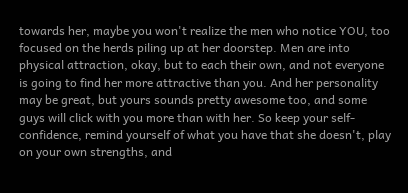towards her, maybe you won't realize the men who notice YOU, too focused on the herds piling up at her doorstep. Men are into physical attraction, okay, but to each their own, and not everyone is going to find her more attractive than you. And her personality may be great, but yours sounds pretty awesome too, and some guys will click with you more than with her. So keep your self-confidence, remind yourself of what you have that she doesn't, play on your own strengths, and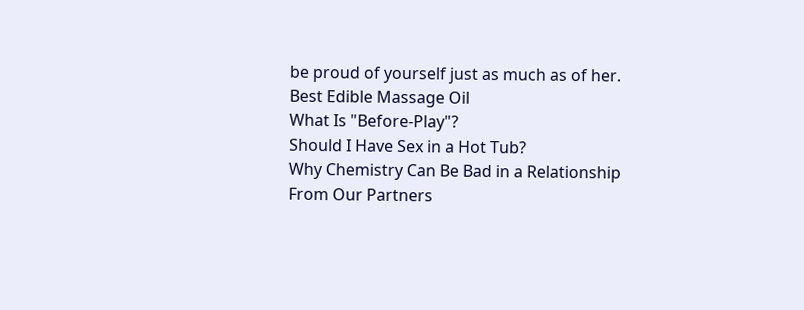be proud of yourself just as much as of her.
Best Edible Massage Oil
What Is "Before-Play"?
Should I Have Sex in a Hot Tub?
Why Chemistry Can Be Bad in a Relationship
From Our Partners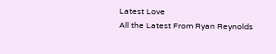Latest Love
All the Latest From Ryan Reynolds